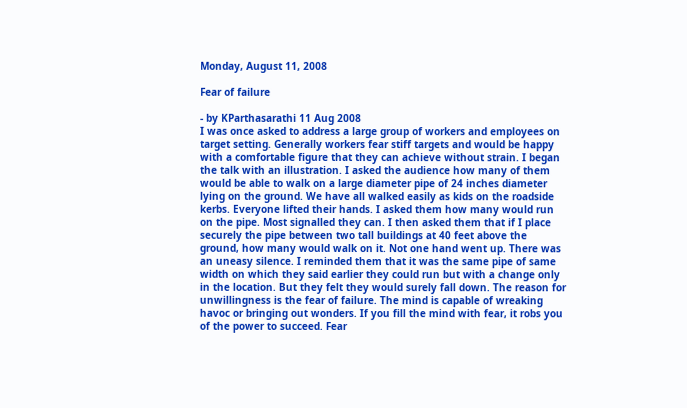Monday, August 11, 2008

Fear of failure

- by KParthasarathi 11 Aug 2008
I was once asked to address a large group of workers and employees on target setting. Generally workers fear stiff targets and would be happy with a comfortable figure that they can achieve without strain. I began the talk with an illustration. I asked the audience how many of them would be able to walk on a large diameter pipe of 24 inches diameter lying on the ground. We have all walked easily as kids on the roadside kerbs. Everyone lifted their hands. I asked them how many would run on the pipe. Most signalled they can. I then asked them that if I place securely the pipe between two tall buildings at 40 feet above the ground, how many would walk on it. Not one hand went up. There was an uneasy silence. I reminded them that it was the same pipe of same width on which they said earlier they could run but with a change only in the location. But they felt they would surely fall down. The reason for unwillingness is the fear of failure. The mind is capable of wreaking havoc or bringing out wonders. If you fill the mind with fear, it robs you of the power to succeed. Fear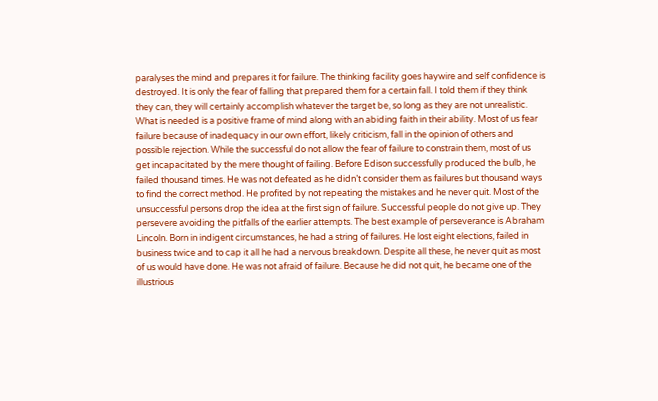paralyses the mind and prepares it for failure. The thinking facility goes haywire and self confidence is destroyed. It is only the fear of falling that prepared them for a certain fall. I told them if they think they can, they will certainly accomplish whatever the target be, so long as they are not unrealistic. What is needed is a positive frame of mind along with an abiding faith in their ability. Most of us fear failure because of inadequacy in our own effort, likely criticism, fall in the opinion of others and possible rejection. While the successful do not allow the fear of failure to constrain them, most of us get incapacitated by the mere thought of failing. Before Edison successfully produced the bulb, he failed thousand times. He was not defeated as he didn’t consider them as failures but thousand ways to find the correct method. He profited by not repeating the mistakes and he never quit. Most of the unsuccessful persons drop the idea at the first sign of failure. Successful people do not give up. They persevere avoiding the pitfalls of the earlier attempts. The best example of perseverance is Abraham Lincoln. Born in indigent circumstances, he had a string of failures. He lost eight elections, failed in business twice and to cap it all he had a nervous breakdown. Despite all these, he never quit as most of us would have done. He was not afraid of failure. Because he did not quit, he became one of the illustrious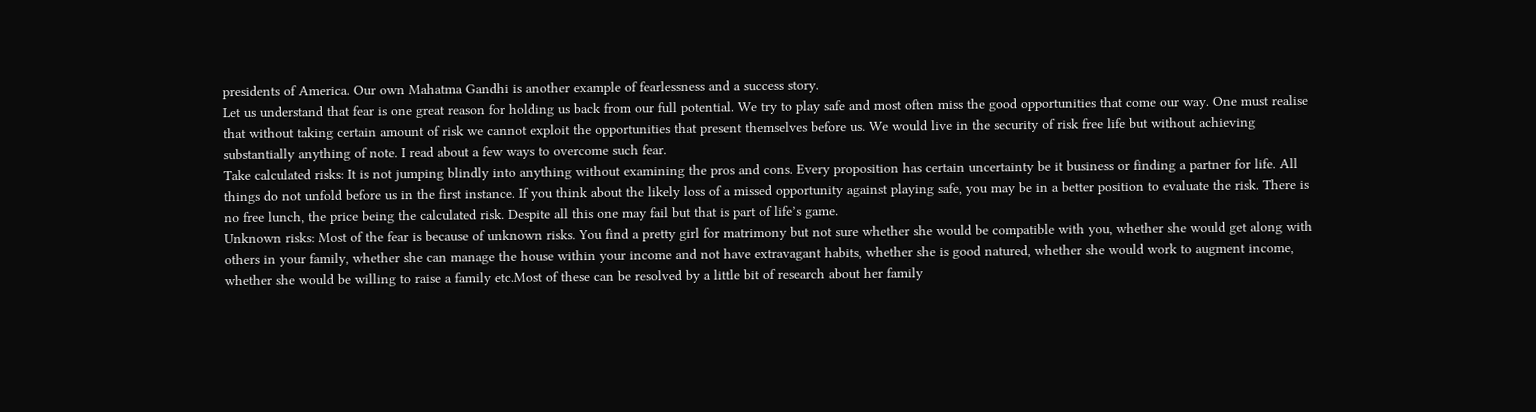presidents of America. Our own Mahatma Gandhi is another example of fearlessness and a success story.
Let us understand that fear is one great reason for holding us back from our full potential. We try to play safe and most often miss the good opportunities that come our way. One must realise that without taking certain amount of risk we cannot exploit the opportunities that present themselves before us. We would live in the security of risk free life but without achieving substantially anything of note. I read about a few ways to overcome such fear.
Take calculated risks: It is not jumping blindly into anything without examining the pros and cons. Every proposition has certain uncertainty be it business or finding a partner for life. All things do not unfold before us in the first instance. If you think about the likely loss of a missed opportunity against playing safe, you may be in a better position to evaluate the risk. There is no free lunch, the price being the calculated risk. Despite all this one may fail but that is part of life’s game.
Unknown risks: Most of the fear is because of unknown risks. You find a pretty girl for matrimony but not sure whether she would be compatible with you, whether she would get along with others in your family, whether she can manage the house within your income and not have extravagant habits, whether she is good natured, whether she would work to augment income, whether she would be willing to raise a family etc.Most of these can be resolved by a little bit of research about her family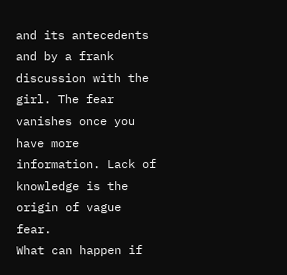and its antecedents and by a frank discussion with the girl. The fear vanishes once you have more information. Lack of knowledge is the origin of vague fear.
What can happen if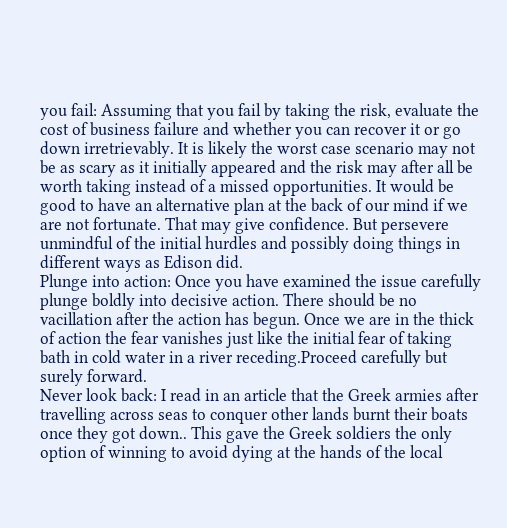you fail: Assuming that you fail by taking the risk, evaluate the cost of business failure and whether you can recover it or go down irretrievably. It is likely the worst case scenario may not be as scary as it initially appeared and the risk may after all be worth taking instead of a missed opportunities. It would be good to have an alternative plan at the back of our mind if we are not fortunate. That may give confidence. But persevere unmindful of the initial hurdles and possibly doing things in different ways as Edison did.
Plunge into action: Once you have examined the issue carefully plunge boldly into decisive action. There should be no vacillation after the action has begun. Once we are in the thick of action the fear vanishes just like the initial fear of taking bath in cold water in a river receding.Proceed carefully but surely forward.
Never look back: I read in an article that the Greek armies after travelling across seas to conquer other lands burnt their boats once they got down.. This gave the Greek soldiers the only option of winning to avoid dying at the hands of the local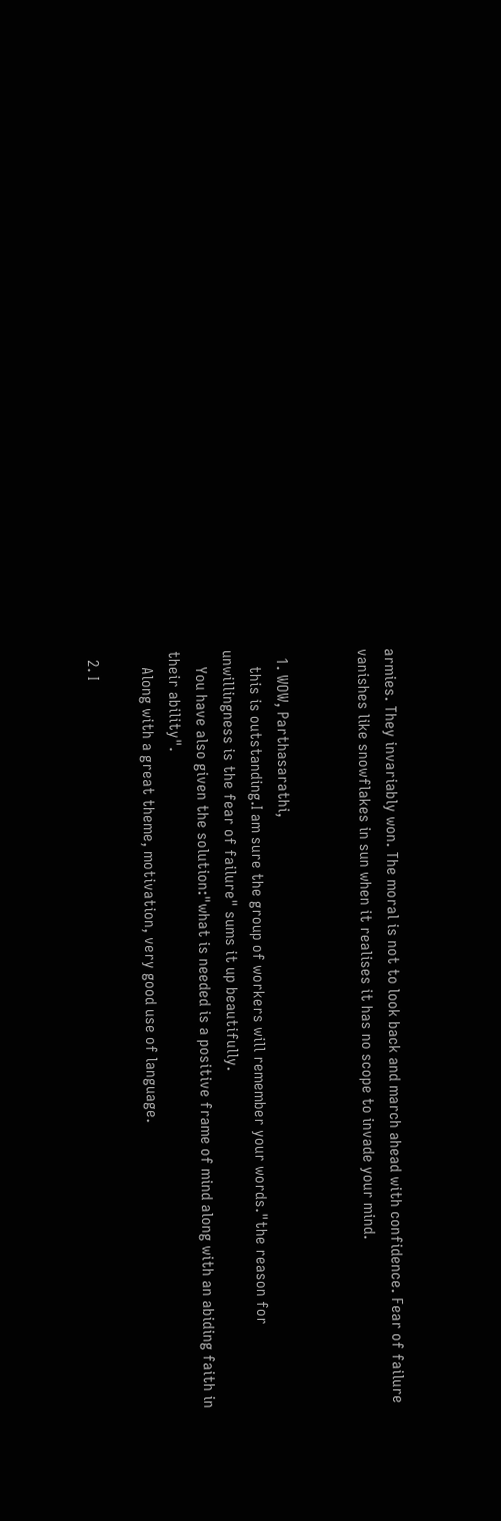armies. They invariably won. The moral is not to look back and march ahead with confidence. Fear of failure vanishes like snowflakes in sun when it realises it has no scope to invade your mind.


  1. WOW, Parthasarathi,
    this is outstanding.I am sure the group of workers will remember your words."the reason for unwillingness is the fear of failure" sums it up beautifully.
    You have also given the solution:"what is needed is a positive frame of mind along with an abiding faith in their ability".
    Along with a great theme, motivation, very good use of language.

  2. I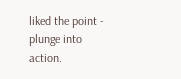liked the point - plunge into action.